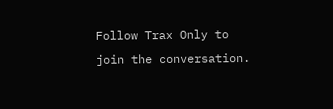Follow Trax Only to join the conversation.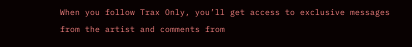When you follow Trax Only, you’ll get access to exclusive messages from the artist and comments from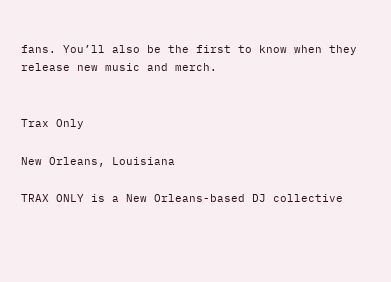fans. You’ll also be the first to know when they release new music and merch.


Trax Only

New Orleans, Louisiana

TRAX ONLY is a New Orleans-based DJ collective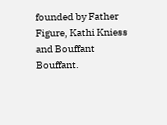founded by Father Figure, Kathi Kniess and Bouffant Bouffant.